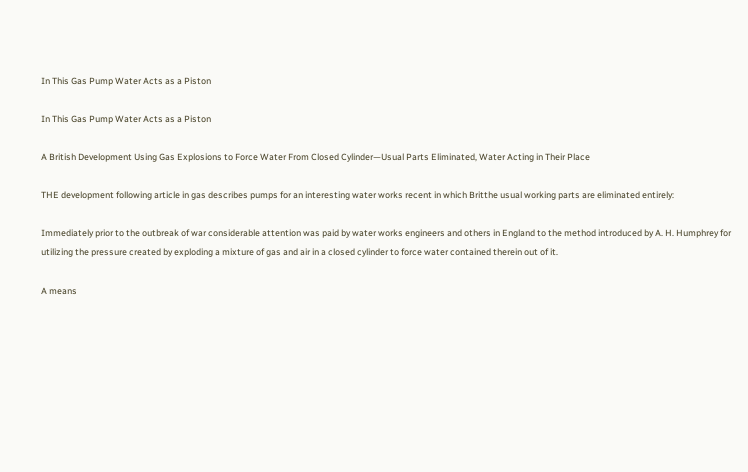In This Gas Pump Water Acts as a Piston

In This Gas Pump Water Acts as a Piston

A British Development Using Gas Explosions to Force Water From Closed Cylinder—Usual Parts Eliminated, Water Acting in Their Place

THE development following article in gas describes pumps for an interesting water works recent in which Britthe usual working parts are eliminated entirely:

Immediately prior to the outbreak of war considerable attention was paid by water works engineers and others in England to the method introduced by A. H. Humphrey for utilizing the pressure created by exploding a mixture of gas and air in a closed cylinder to force water contained therein out of it.

A means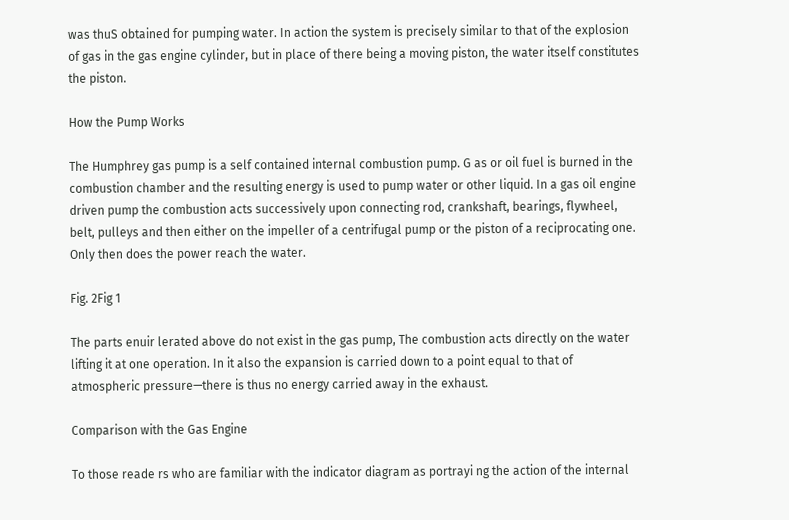was thuS obtained for pumping water. In action the system is precisely similar to that of the explosion of gas in the gas engine cylinder, but in place of there being a moving piston, the water itself constitutes the piston.

How the Pump Works

The Humphrey gas pump is a self contained internal combustion pump. G as or oil fuel is burned in the combustion chamber and the resulting energy is used to pump water or other liquid. In a gas oil engine driven pump the combustion acts successively upon connecting rod, crankshaft, bearings, flywheel, belt, pulleys and then either on the impeller of a centrifugal pump or the piston of a reciprocating one. Only then does the power reach the water.

Fig. 2Fig 1

The parts enuir lerated above do not exist in the gas pump, The combustion acts directly on the water lifting it at one operation. In it also the expansion is carried down to a point equal to that of atmospheric pressure—there is thus no energy carried away in the exhaust.

Comparison with the Gas Engine

To those reade rs who are familiar with the indicator diagram as portrayi ng the action of the internal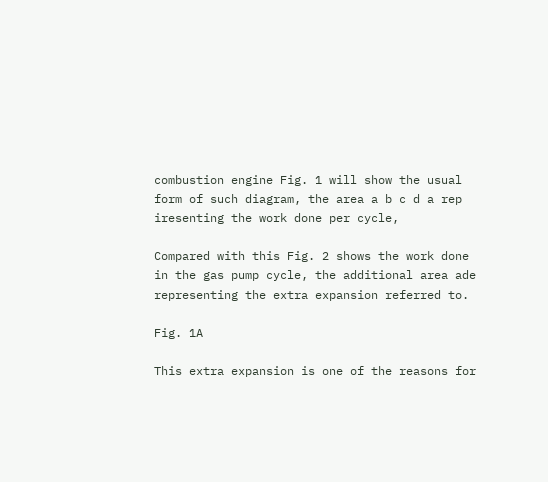combustion engine Fig. 1 will show the usual form of such diagram, the area a b c d a rep iresenting the work done per cycle,

Compared with this Fig. 2 shows the work done in the gas pump cycle, the additional area ade representing the extra expansion referred to.

Fig. 1A

This extra expansion is one of the reasons for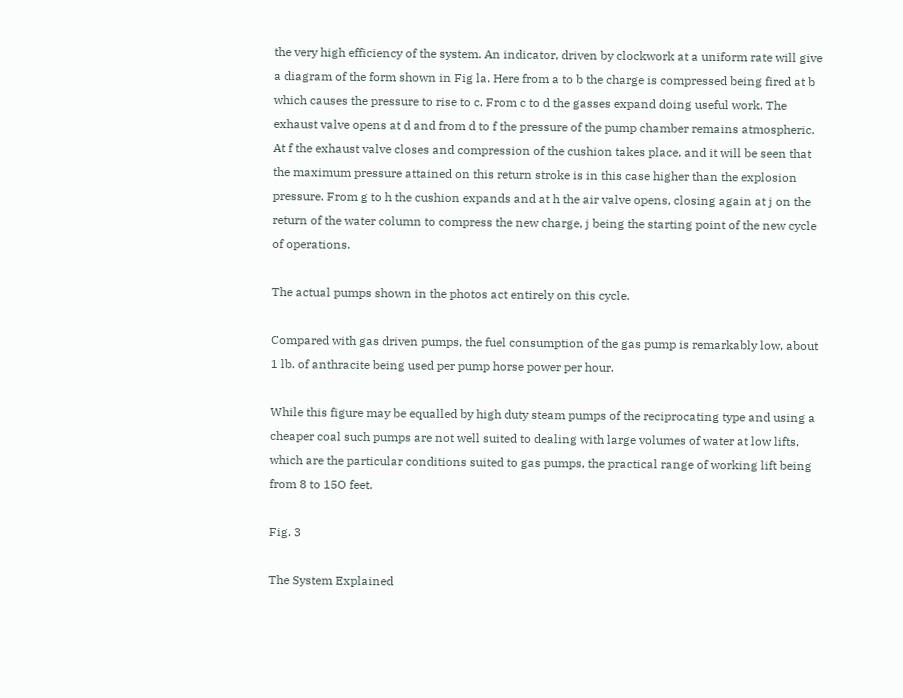the very high efficiency of the system. An indicator, driven by clockwork at a uniform rate will give a diagram of the form shown in Fig la. Here from a to b the charge is compressed being fired at b which causes the pressure to rise to c. From c to d the gasses expand doing useful work. The exhaust valve opens at d and from d to f the pressure of the pump chamber remains atmospheric. At f the exhaust valve closes and compression of the cushion takes place, and it will be seen that the maximum pressure attained on this return stroke is in this case higher than the explosion pressure. From g to h the cushion expands and at h the air valve opens, closing again at j on the return of the water column to compress the new charge, j being the starting point of the new cycle of operations.

The actual pumps shown in the photos act entirely on this cycle.

Compared with gas driven pumps, the fuel consumption of the gas pump is remarkably low, about 1 lb. of anthracite being used per pump horse power per hour.

While this figure may be equalled by high duty steam pumps of the reciprocating type and using a cheaper coal such pumps are not well suited to dealing with large volumes of water at low lifts, which are the particular conditions suited to gas pumps, the practical range of working lift being from 8 to 15O feet.

Fig. 3

The System Explained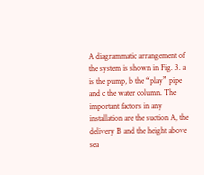A diagrammatic arrangement of the system is shown in Fig. 3. a is the pump, b the “play” pipe and c the water column. The important factors in any installation are the suction A, the delivery B and the height above sea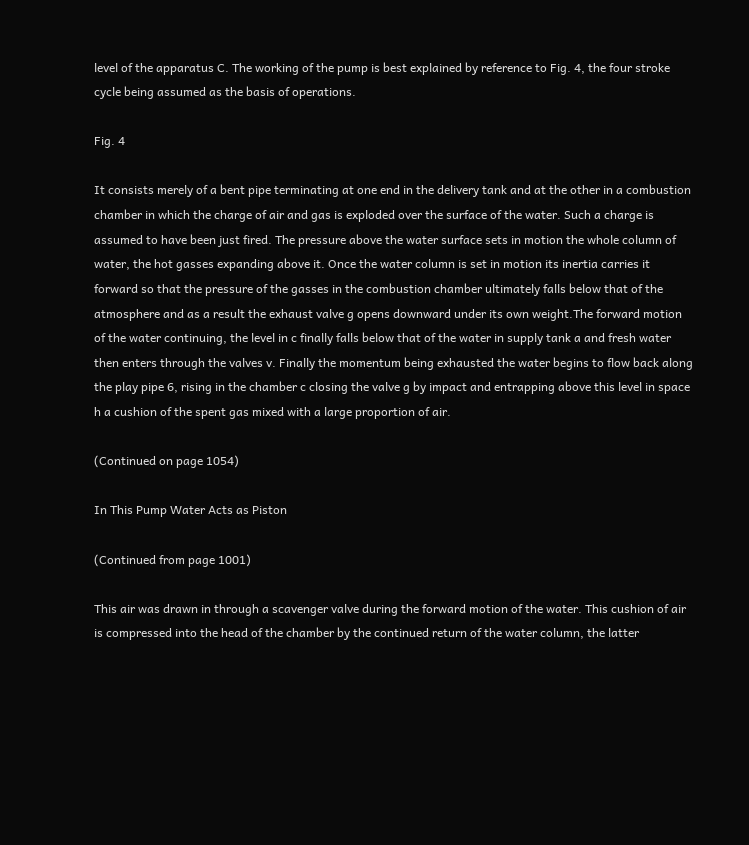level of the apparatus C. The working of the pump is best explained by reference to Fig. 4, the four stroke cycle being assumed as the basis of operations.

Fig. 4

It consists merely of a bent pipe terminating at one end in the delivery tank and at the other in a combustion chamber in which the charge of air and gas is exploded over the surface of the water. Such a charge is assumed to have been just fired. The pressure above the water surface sets in motion the whole column of water, the hot gasses expanding above it. Once the water column is set in motion its inertia carries it forward so that the pressure of the gasses in the combustion chamber ultimately falls below that of the atmosphere and as a result the exhaust valve g opens downward under its own weight.The forward motion of the water continuing, the level in c finally falls below that of the water in supply tank a and fresh water then enters through the valves v. Finally the momentum being exhausted the water begins to flow back along the play pipe 6, rising in the chamber c closing the valve g by impact and entrapping above this level in space h a cushion of the spent gas mixed with a large proportion of air.

(Continued on page 1054)

In This Pump Water Acts as Piston

(Continued from page 1001)

This air was drawn in through a scavenger valve during the forward motion of the water. This cushion of air is compressed into the head of the chamber by the continued return of the water column, the latter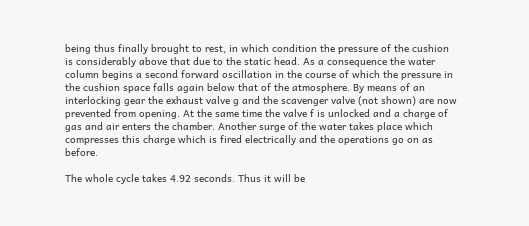being thus finally brought to rest, in which condition the pressure of the cushion is considerably above that due to the static head. As a consequence the water column begins a second forward oscillation in the course of which the pressure in the cushion space falls again below that of the atmosphere. By means of an interlocking gear the exhaust valve g and the scavenger valve (not shown) are now prevented from opening. At the same time the valve f is unlocked and a charge of gas and air enters the chamber. Another surge of the water takes place which compresses this charge which is fired electrically and the operations go on as before.

The whole cycle takes 4.92 seconds. Thus it will be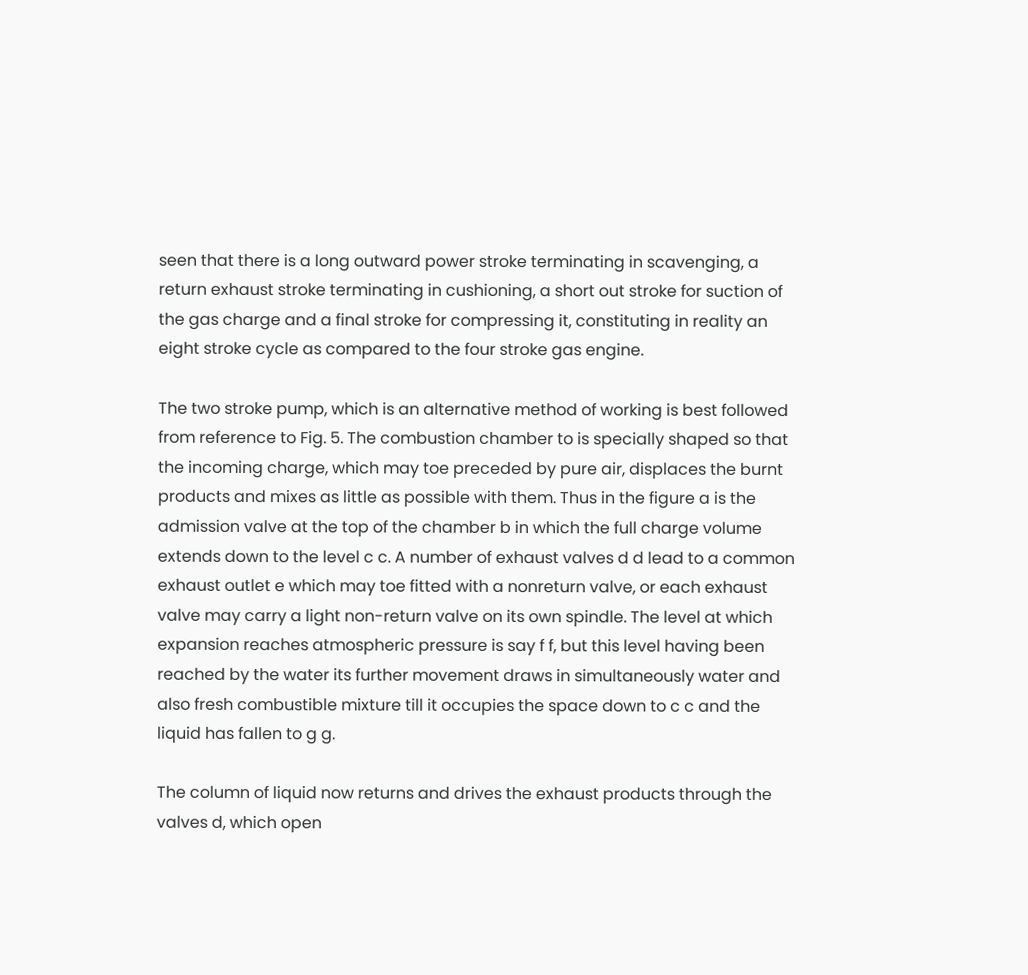seen that there is a long outward power stroke terminating in scavenging, a return exhaust stroke terminating in cushioning, a short out stroke for suction of the gas charge and a final stroke for compressing it, constituting in reality an eight stroke cycle as compared to the four stroke gas engine.

The two stroke pump, which is an alternative method of working is best followed from reference to Fig. 5. The combustion chamber to is specially shaped so that the incoming charge, which may toe preceded by pure air, displaces the burnt products and mixes as little as possible with them. Thus in the figure a is the admission valve at the top of the chamber b in which the full charge volume extends down to the level c c. A number of exhaust valves d d lead to a common exhaust outlet e which may toe fitted with a nonreturn valve, or each exhaust valve may carry a light non-return valve on its own spindle. The level at which expansion reaches atmospheric pressure is say f f, but this level having been reached by the water its further movement draws in simultaneously water and also fresh combustible mixture till it occupies the space down to c c and the liquid has fallen to g g.

The column of liquid now returns and drives the exhaust products through the valves d, which open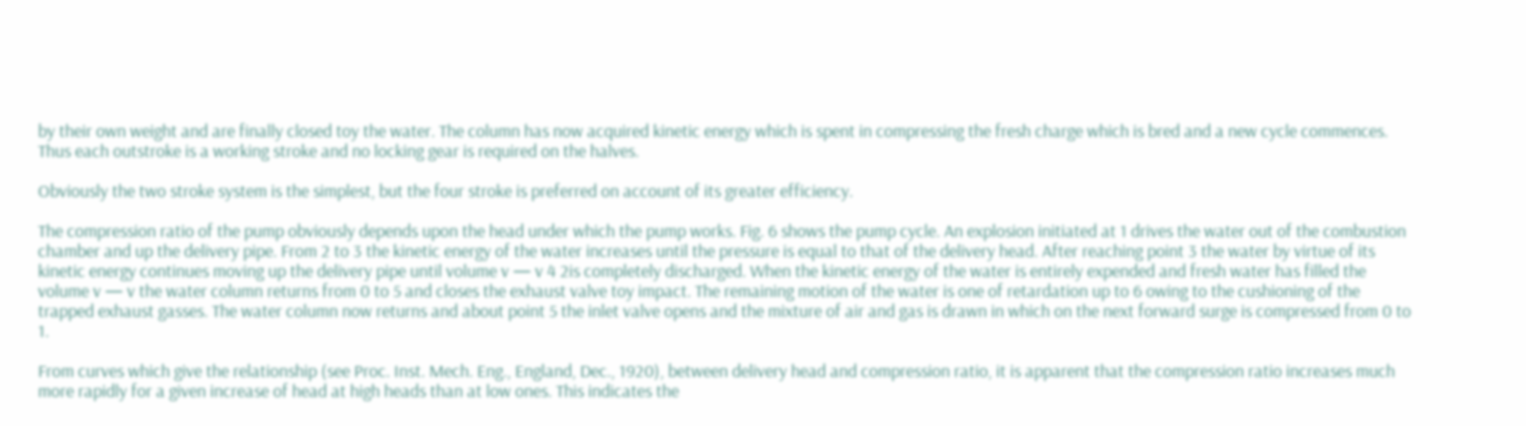by their own weight and are finally closed toy the water. The column has now acquired kinetic energy which is spent in compressing the fresh charge which is bred and a new cycle commences. Thus each outstroke is a working stroke and no locking gear is required on the halves.

Obviously the two stroke system is the simplest, but the four stroke is preferred on account of its greater efficiency.

The compression ratio of the pump obviously depends upon the head under which the pump works. Fig. 6 shows the pump cycle. An explosion initiated at 1 drives the water out of the combustion chamber and up the delivery pipe. From 2 to 3 the kinetic energy of the water increases until the pressure is equal to that of the delivery head. After reaching point 3 the water by virtue of its kinetic energy continues moving up the delivery pipe until volume v — v 4 2is completely discharged. When the kinetic energy of the water is entirely expended and fresh water has filled the volume v — v the water column returns from 0 to 5 and closes the exhaust valve toy impact. The remaining motion of the water is one of retardation up to 6 owing to the cushioning of the trapped exhaust gasses. The water column now returns and about point 5 the inlet valve opens and the mixture of air and gas is drawn in which on the next forward surge is compressed from 0 to 1.

From curves which give the relationship (see Proc. Inst. Mech. Eng., England, Dec., 1920), between delivery head and compression ratio, it is apparent that the compression ratio increases much more rapidly for a given increase of head at high heads than at low ones. This indicates the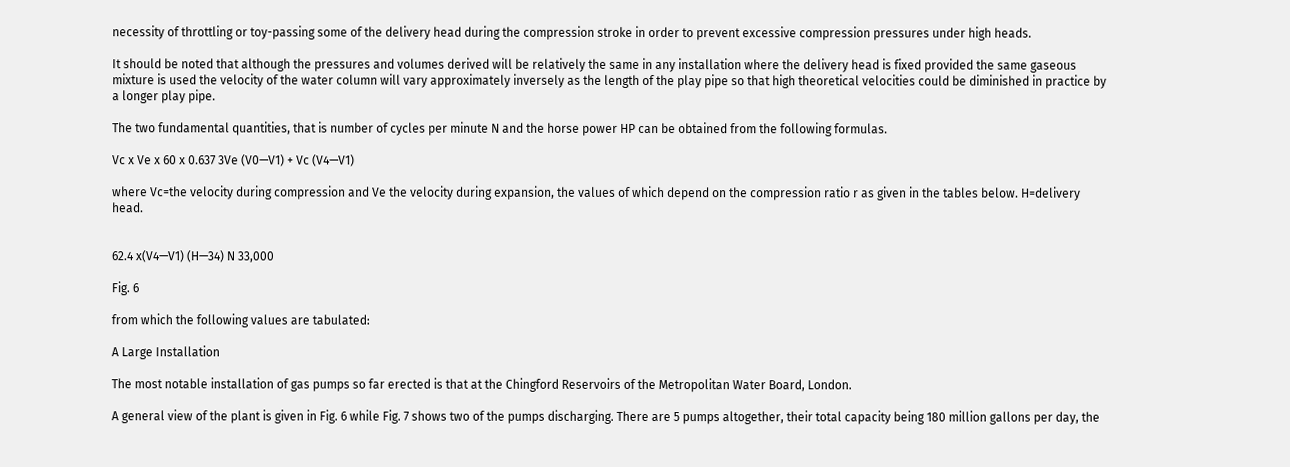necessity of throttling or toy-passing some of the delivery head during the compression stroke in order to prevent excessive compression pressures under high heads.

It should be noted that although the pressures and volumes derived will be relatively the same in any installation where the delivery head is fixed provided the same gaseous mixture is used the velocity of the water column will vary approximately inversely as the length of the play pipe so that high theoretical velocities could be diminished in practice by a longer play pipe.

The two fundamental quantities, that is number of cycles per minute N and the horse power HP can be obtained from the following formulas.

Vc x Ve x 60 x 0.637 3Ve (V0—V1) + Vc (V4—V1)

where Vc=the velocity during compression and Ve the velocity during expansion, the values of which depend on the compression ratio r as given in the tables below. H=delivery head.


62.4 x(V4—V1) (H—34) N 33,000

Fig. 6

from which the following values are tabulated:

A Large Installation

The most notable installation of gas pumps so far erected is that at the Chingford Reservoirs of the Metropolitan Water Board, London.

A general view of the plant is given in Fig. 6 while Fig. 7 shows two of the pumps discharging. There are 5 pumps altogether, their total capacity being 180 million gallons per day, the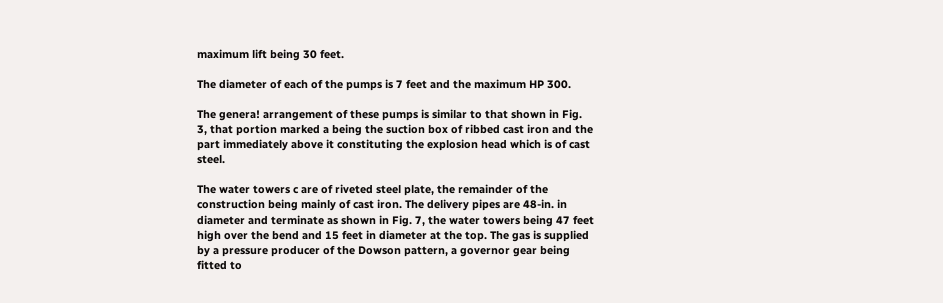maximum lift being 30 feet.

The diameter of each of the pumps is 7 feet and the maximum HP 300.

The genera! arrangement of these pumps is similar to that shown in Fig. 3, that portion marked a being the suction box of ribbed cast iron and the part immediately above it constituting the explosion head which is of cast steel.

The water towers c are of riveted steel plate, the remainder of the construction being mainly of cast iron. The delivery pipes are 48-in. in diameter and terminate as shown in Fig. 7, the water towers being 47 feet high over the bend and 15 feet in diameter at the top. The gas is supplied by a pressure producer of the Dowson pattern, a governor gear being fitted to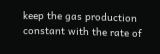keep the gas production constant with the rate of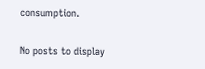consumption.

No posts to display